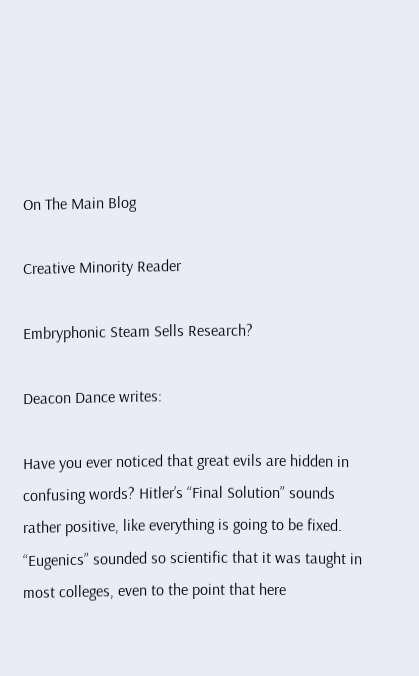On The Main Blog

Creative Minority Reader

Embryphonic Steam Sells Research?

Deacon Dance writes:

Have you ever noticed that great evils are hidden in confusing words? Hitler’s “Final Solution” sounds rather positive, like everything is going to be fixed. “Eugenics” sounded so scientific that it was taught in most colleges, even to the point that here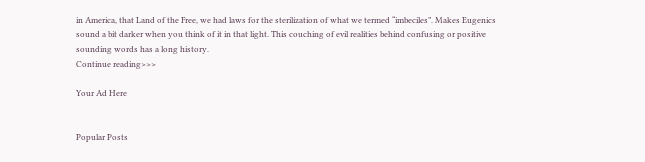in America, that Land of the Free, we had laws for the sterilization of what we termed “imbeciles”. Makes Eugenics sound a bit darker when you think of it in that light. This couching of evil realities behind confusing or positive sounding words has a long history.
Continue reading>>>

Your Ad Here


Popular Posts